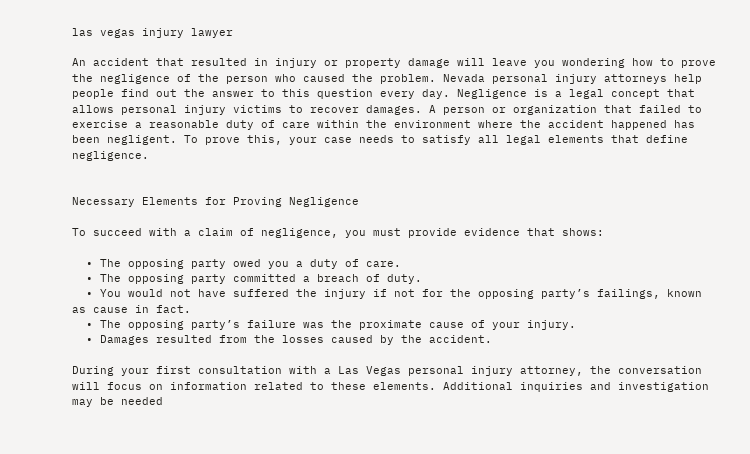las vegas injury lawyer

An accident that resulted in injury or property damage will leave you wondering how to prove the negligence of the person who caused the problem. Nevada personal injury attorneys help people find out the answer to this question every day. Negligence is a legal concept that allows personal injury victims to recover damages. A person or organization that failed to exercise a reasonable duty of care within the environment where the accident happened has been negligent. To prove this, your case needs to satisfy all legal elements that define negligence.


Necessary Elements for Proving Negligence

To succeed with a claim of negligence, you must provide evidence that shows:

  • The opposing party owed you a duty of care.
  • The opposing party committed a breach of duty.
  • You would not have suffered the injury if not for the opposing party’s failings, known as cause in fact.
  • The opposing party’s failure was the proximate cause of your injury.
  • Damages resulted from the losses caused by the accident.

During your first consultation with a Las Vegas personal injury attorney, the conversation will focus on information related to these elements. Additional inquiries and investigation may be needed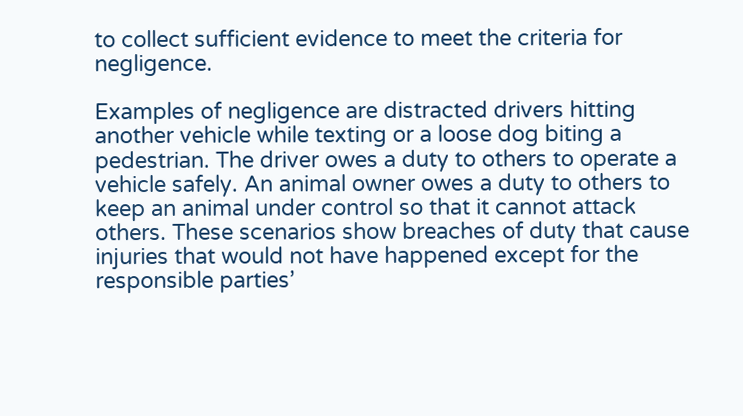to collect sufficient evidence to meet the criteria for negligence.

Examples of negligence are distracted drivers hitting another vehicle while texting or a loose dog biting a pedestrian. The driver owes a duty to others to operate a vehicle safely. An animal owner owes a duty to others to keep an animal under control so that it cannot attack others. These scenarios show breaches of duty that cause injuries that would not have happened except for the responsible parties’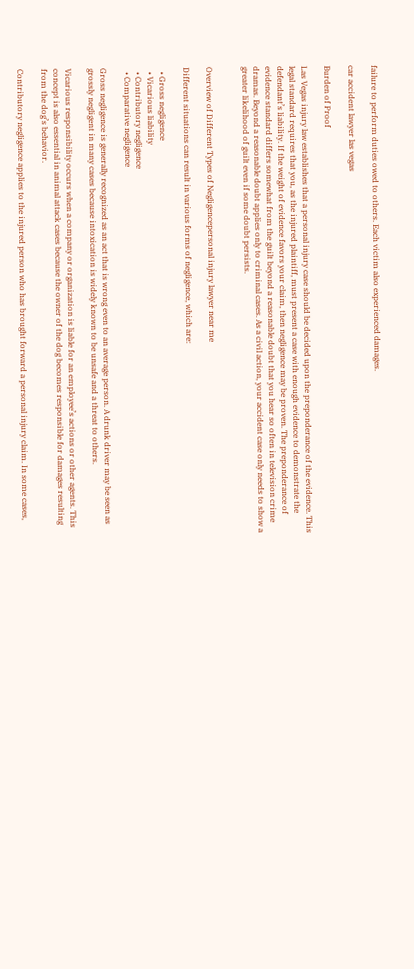failure to perform duties owed to others. Each victim also experienced damages.

car accident lawyer las vegas

Burden of Proof

Las Vegas injury law establishes that a personal injury case should be decided upon the preponderance of the evidence. This legal standard requires that you, as the injured plaintiff, must present a case with enough evidence to demonstrate the defendant’s liability. If the weight of evidence favors your claim, then negligence may be proven. The preponderance of evidence standard differs somewhat from the guilt beyond a reasonable doubt that you hear so often in television crime dramas. Beyond a reasonable doubt applies only to criminal cases. As a civil action, your accident case only needs to show a greater likelihood of guilt even if some doubt persists.


Overview of Different Types of Negligencepersonal injury lawyer near me

Different situations can result in various forms of negligence, which are:

  • Gross negligence
  • Vicarious liability
  • Contributory negligence
  • Comparative negligence

Gross negligence is generally recognized as an act that is wrong even to an average person. A drunk driver may be seen as grossly negligent in many cases because intoxication is widely known to be unsafe and a threat to others.

Vicarious responsibility occurs when a company or organization is liable for an employee’s actions or other agents. This concept is also essential in animal attack cases because the owner of the dog becomes responsible for damages resulting from the dog’s behavior.

Contributory negligence applies to the injured person who has brought forward a personal injury claim. In some cases,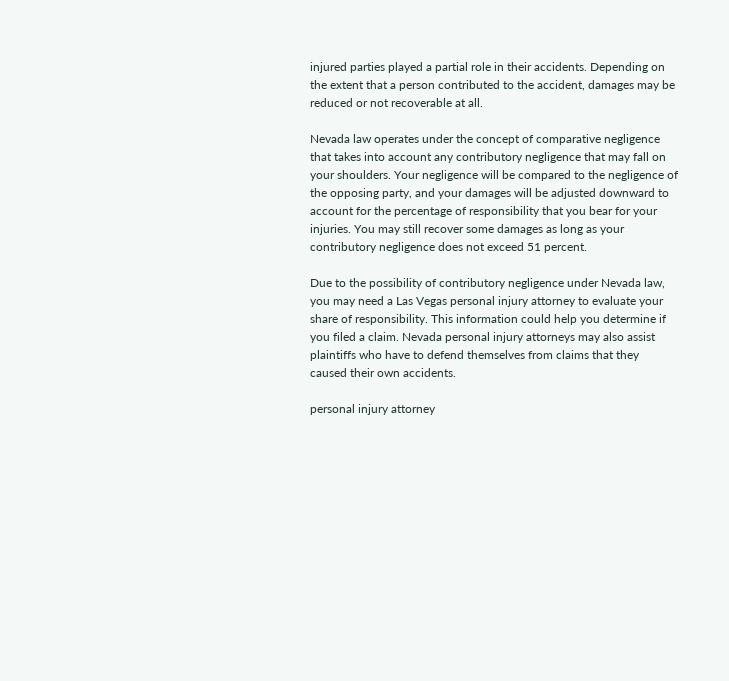injured parties played a partial role in their accidents. Depending on the extent that a person contributed to the accident, damages may be reduced or not recoverable at all.

Nevada law operates under the concept of comparative negligence that takes into account any contributory negligence that may fall on your shoulders. Your negligence will be compared to the negligence of the opposing party, and your damages will be adjusted downward to account for the percentage of responsibility that you bear for your injuries. You may still recover some damages as long as your contributory negligence does not exceed 51 percent.

Due to the possibility of contributory negligence under Nevada law, you may need a Las Vegas personal injury attorney to evaluate your share of responsibility. This information could help you determine if you filed a claim. Nevada personal injury attorneys may also assist plaintiffs who have to defend themselves from claims that they caused their own accidents.

personal injury attorney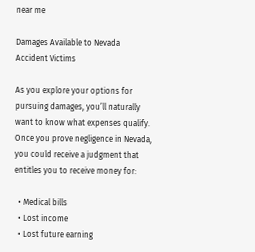near me

Damages Available to Nevada Accident Victims

As you explore your options for pursuing damages, you’ll naturally want to know what expenses qualify. Once you prove negligence in Nevada, you could receive a judgment that entitles you to receive money for:

  • Medical bills
  • Lost income
  • Lost future earning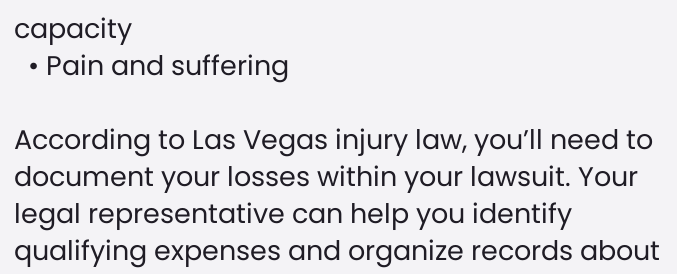capacity
  • Pain and suffering

According to Las Vegas injury law, you’ll need to document your losses within your lawsuit. Your legal representative can help you identify qualifying expenses and organize records about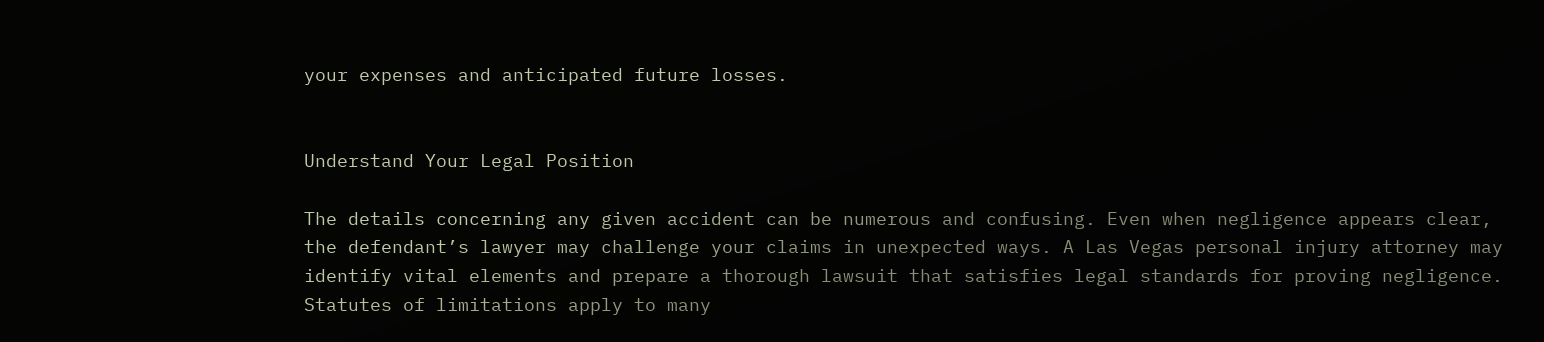your expenses and anticipated future losses.


Understand Your Legal Position

The details concerning any given accident can be numerous and confusing. Even when negligence appears clear, the defendant’s lawyer may challenge your claims in unexpected ways. A Las Vegas personal injury attorney may identify vital elements and prepare a thorough lawsuit that satisfies legal standards for proving negligence. Statutes of limitations apply to many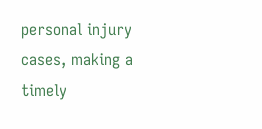personal injury cases, making a timely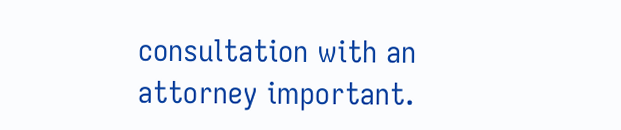consultation with an attorney important.